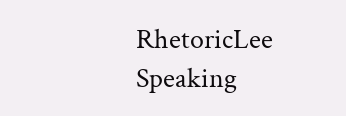RhetoricLee Speaking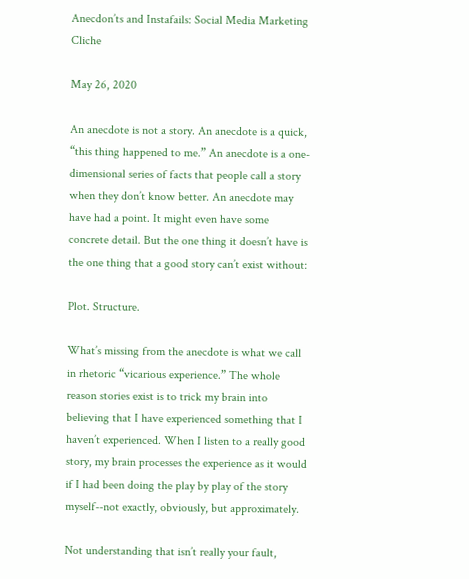Anecdon’ts and Instafails: Social Media Marketing Cliche

May 26, 2020

An anecdote is not a story. An anecdote is a quick, “this thing happened to me.” An anecdote is a one-dimensional series of facts that people call a story when they don’t know better. An anecdote may have had a point. It might even have some concrete detail. But the one thing it doesn’t have is the one thing that a good story can’t exist without:

Plot. Structure.

What’s missing from the anecdote is what we call in rhetoric “vicarious experience.” The whole reason stories exist is to trick my brain into believing that I have experienced something that I haven’t experienced. When I listen to a really good story, my brain processes the experience as it would if I had been doing the play by play of the story myself--not exactly, obviously, but approximately.

Not understanding that isn’t really your fault,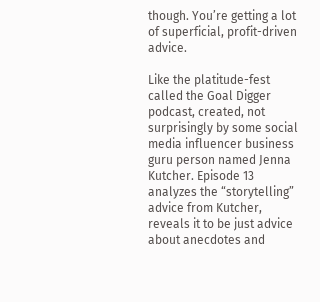though. You’re getting a lot of superficial, profit-driven advice.

Like the platitude-fest called the Goal Digger podcast, created, not surprisingly by some social media influencer business guru person named Jenna Kutcher. Episode 13 analyzes the “storytelling” advice from Kutcher, reveals it to be just advice about anecdotes and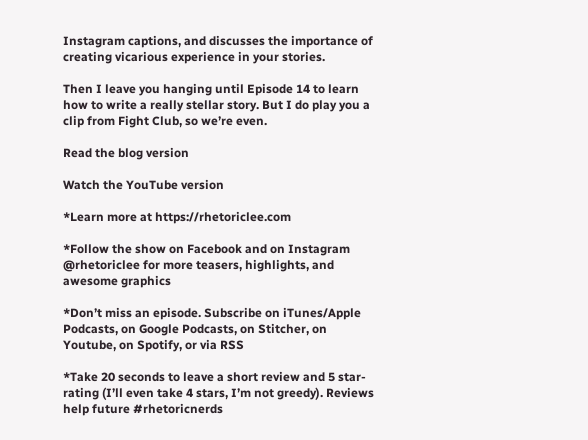Instagram captions, and discusses the importance of creating vicarious experience in your stories.

Then I leave you hanging until Episode 14 to learn how to write a really stellar story. But I do play you a clip from Fight Club, so we’re even.

Read the blog version

Watch the YouTube version

*Learn more at https://rhetoriclee.com

*Follow the show on Facebook and on Instagram @rhetoriclee for more teasers, highlights, and awesome graphics

*Don’t miss an episode. Subscribe on iTunes/Apple Podcasts, on Google Podcasts, on Stitcher, on Youtube, on Spotify, or via RSS

*Take 20 seconds to leave a short review and 5 star-rating (I’ll even take 4 stars, I’m not greedy). Reviews help future #rhetoricnerds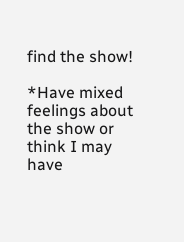find the show!

*Have mixed feelings about the show or think I may have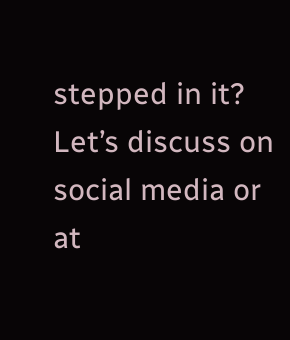stepped in it? Let’s discuss on social media or at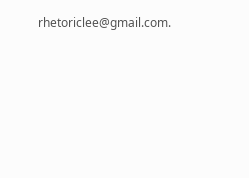rhetoriclee@gmail.com.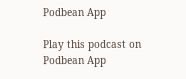Podbean App

Play this podcast on Podbean App